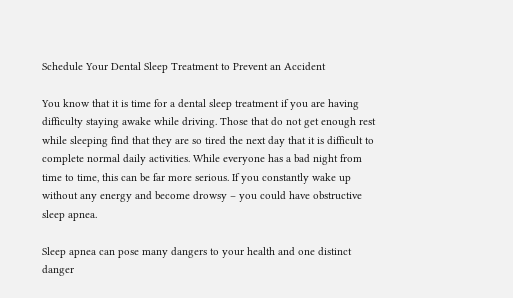Schedule Your Dental Sleep Treatment to Prevent an Accident

You know that it is time for a dental sleep treatment if you are having difficulty staying awake while driving. Those that do not get enough rest while sleeping find that they are so tired the next day that it is difficult to complete normal daily activities. While everyone has a bad night from time to time, this can be far more serious. If you constantly wake up without any energy and become drowsy – you could have obstructive sleep apnea.

Sleep apnea can pose many dangers to your health and one distinct danger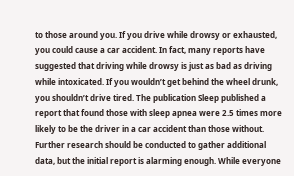to those around you. If you drive while drowsy or exhausted, you could cause a car accident. In fact, many reports have suggested that driving while drowsy is just as bad as driving while intoxicated. If you wouldn’t get behind the wheel drunk, you shouldn’t drive tired. The publication Sleep published a report that found those with sleep apnea were 2.5 times more likely to be the driver in a car accident than those without. Further research should be conducted to gather additional data, but the initial report is alarming enough. While everyone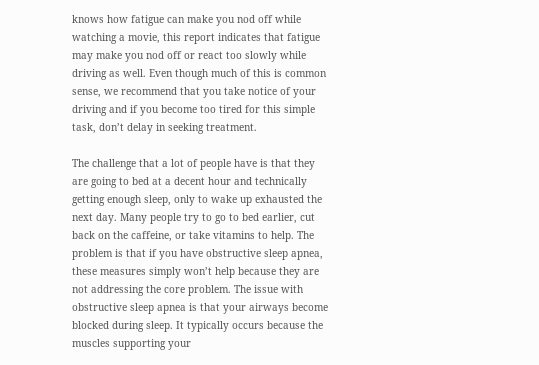knows how fatigue can make you nod off while watching a movie, this report indicates that fatigue may make you nod off or react too slowly while driving as well. Even though much of this is common sense, we recommend that you take notice of your driving and if you become too tired for this simple task, don’t delay in seeking treatment.

The challenge that a lot of people have is that they are going to bed at a decent hour and technically getting enough sleep, only to wake up exhausted the next day. Many people try to go to bed earlier, cut back on the caffeine, or take vitamins to help. The problem is that if you have obstructive sleep apnea, these measures simply won’t help because they are not addressing the core problem. The issue with obstructive sleep apnea is that your airways become blocked during sleep. It typically occurs because the muscles supporting your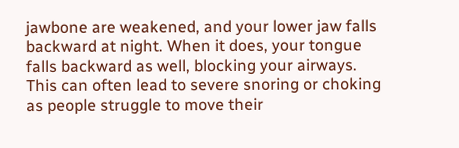jawbone are weakened, and your lower jaw falls backward at night. When it does, your tongue falls backward as well, blocking your airways. This can often lead to severe snoring or choking as people struggle to move their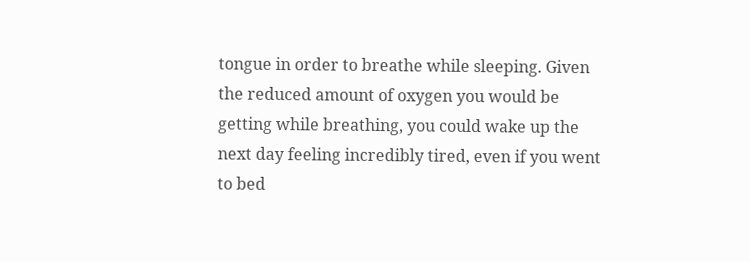tongue in order to breathe while sleeping. Given the reduced amount of oxygen you would be getting while breathing, you could wake up the next day feeling incredibly tired, even if you went to bed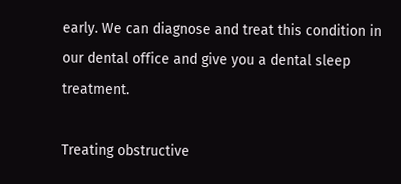early. We can diagnose and treat this condition in our dental office and give you a dental sleep treatment.

Treating obstructive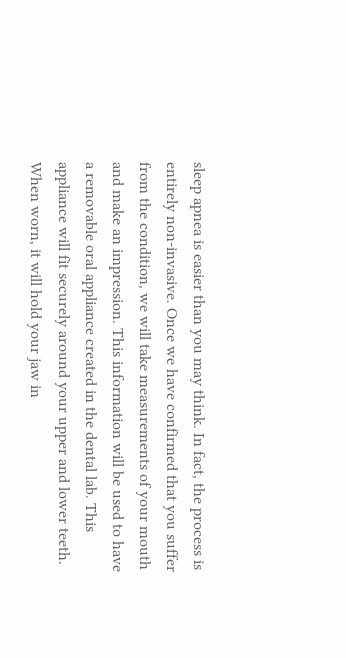sleep apnea is easier than you may think. In fact, the process is entirely non-invasive. Once we have confirmed that you suffer from the condition, we will take measurements of your mouth and make an impression. This information will be used to have a removable oral appliance created in the dental lab. This appliance will fit securely around your upper and lower teeth. When worn, it will hold your jaw in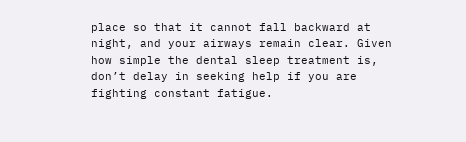place so that it cannot fall backward at night, and your airways remain clear. Given how simple the dental sleep treatment is, don’t delay in seeking help if you are fighting constant fatigue.